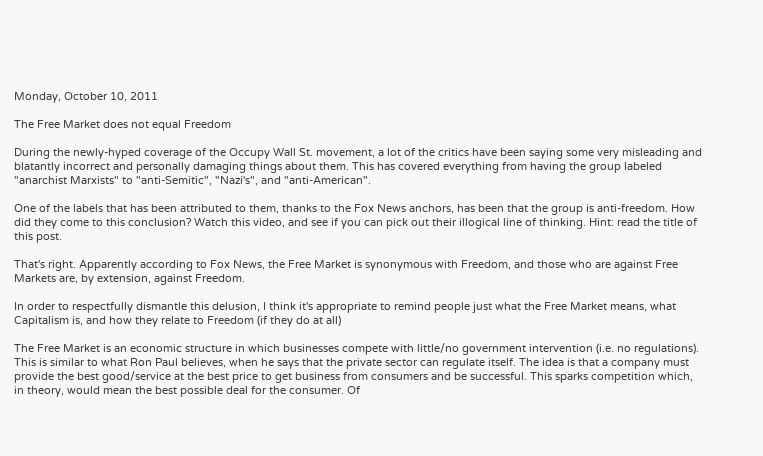Monday, October 10, 2011

The Free Market does not equal Freedom

During the newly-hyped coverage of the Occupy Wall St. movement, a lot of the critics have been saying some very misleading and blatantly incorrect and personally damaging things about them. This has covered everything from having the group labeled "anarchist Marxists" to "anti-Semitic", "Nazi's", and "anti-American".

One of the labels that has been attributed to them, thanks to the Fox News anchors, has been that the group is anti-freedom. How did they come to this conclusion? Watch this video, and see if you can pick out their illogical line of thinking. Hint: read the title of this post.

That's right. Apparently according to Fox News, the Free Market is synonymous with Freedom, and those who are against Free Markets are, by extension, against Freedom.

In order to respectfully dismantle this delusion, I think it's appropriate to remind people just what the Free Market means, what Capitalism is, and how they relate to Freedom (if they do at all)

The Free Market is an economic structure in which businesses compete with little/no government intervention (i.e. no regulations). This is similar to what Ron Paul believes, when he says that the private sector can regulate itself. The idea is that a company must provide the best good/service at the best price to get business from consumers and be successful. This sparks competition which, in theory, would mean the best possible deal for the consumer. Of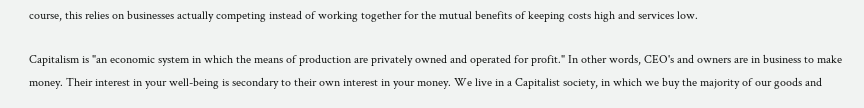course, this relies on businesses actually competing instead of working together for the mutual benefits of keeping costs high and services low.

Capitalism is "an economic system in which the means of production are privately owned and operated for profit." In other words, CEO's and owners are in business to make money. Their interest in your well-being is secondary to their own interest in your money. We live in a Capitalist society, in which we buy the majority of our goods and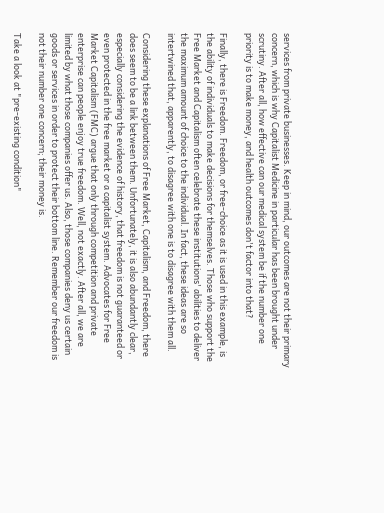services from private businesses. Keep in mind, our outcomes are not their primary concern, which is why Capitalist Medicine in particular has been brought under scrutiny. After all, how effective can our medical system be if the number one priority is to make money, and health outcomes don't factor into that?

Finally, there is Freedom. Freedom, or free-choice as it is used in this example, is the ability of individuals to make decisions for themselves. Those who support the Free Market and Capitalism often celebrate these institutions' abilities to deliver the maximum amount of choice to the individual. In fact, these ideas are so intertwined that, apparently, to disagree with one is to disagree with them all.

Considering these explanations of Free Market, Capitalism, and Freedom, there does seem to be a link between them. Unfortunately, it is also abundantly clear, especially considering the evidence of history, that freedom is not guaranteed or even protected in the free market or a capitalist system. Advocates for Free Market Capitalism (FMC) argue that only through competition and private enterprise can people enjoy true freedom. Well, not exactly. After all, we are limited by what those companies offer us. Also, those companies deny us certain goods or services in order to protect their bottom line. Remember our freedom is not their number one concern; their money is.

Take a look at "pre-existing condition"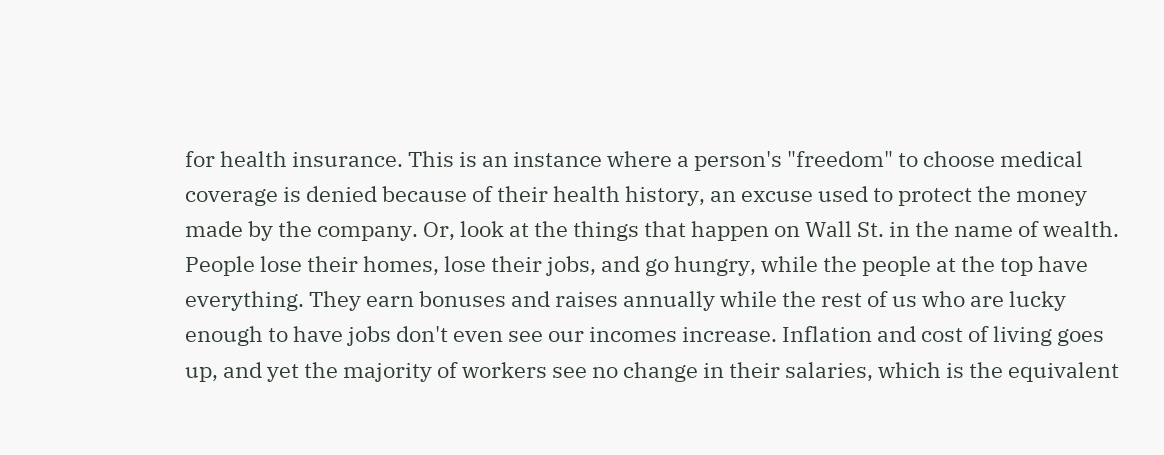for health insurance. This is an instance where a person's "freedom" to choose medical coverage is denied because of their health history, an excuse used to protect the money made by the company. Or, look at the things that happen on Wall St. in the name of wealth. People lose their homes, lose their jobs, and go hungry, while the people at the top have everything. They earn bonuses and raises annually while the rest of us who are lucky enough to have jobs don't even see our incomes increase. Inflation and cost of living goes up, and yet the majority of workers see no change in their salaries, which is the equivalent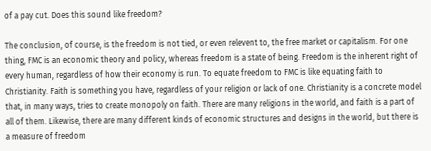of a pay cut. Does this sound like freedom?

The conclusion, of course, is the freedom is not tied, or even relevent to, the free market or capitalism. For one thing, FMC is an economic theory and policy, whereas freedom is a state of being. Freedom is the inherent right of every human, regardless of how their economy is run. To equate freedom to FMC is like equating faith to Christianity. Faith is something you have, regardless of your religion or lack of one. Christianity is a concrete model that, in many ways, tries to create monopoly on faith. There are many religions in the world, and faith is a part of all of them. Likewise, there are many different kinds of economic structures and designs in the world, but there is a measure of freedom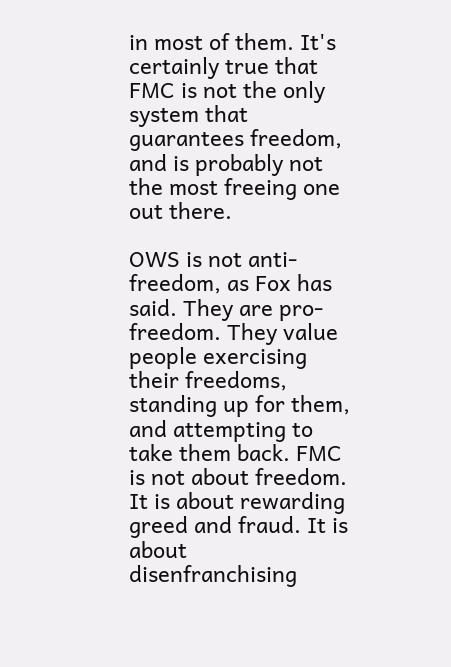in most of them. It's certainly true that FMC is not the only system that guarantees freedom, and is probably not the most freeing one out there.

OWS is not anti-freedom, as Fox has said. They are pro-freedom. They value people exercising their freedoms, standing up for them, and attempting to take them back. FMC is not about freedom. It is about rewarding greed and fraud. It is about disenfranchising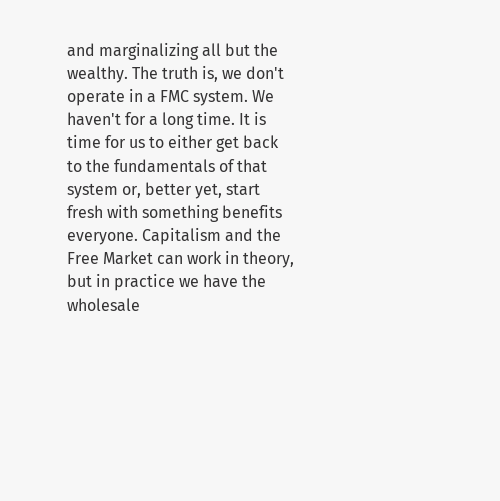and marginalizing all but the wealthy. The truth is, we don't operate in a FMC system. We haven't for a long time. It is time for us to either get back to the fundamentals of that system or, better yet, start fresh with something benefits everyone. Capitalism and the Free Market can work in theory, but in practice we have the wholesale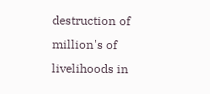destruction of million's of livelihoods in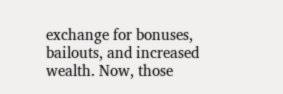exchange for bonuses, bailouts, and increased wealth. Now, those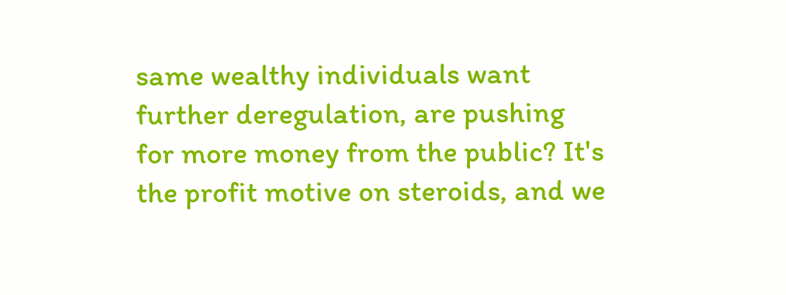same wealthy individuals want further deregulation, are pushing for more money from the public? It's the profit motive on steroids, and we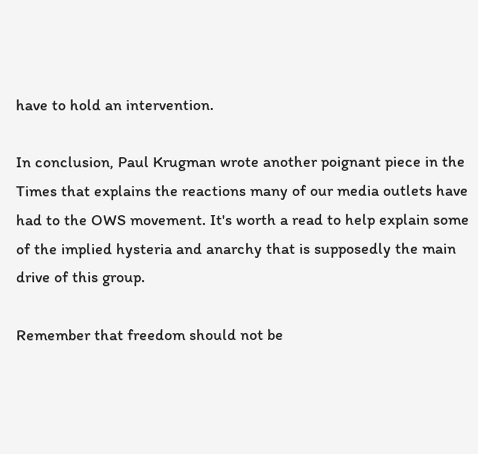have to hold an intervention.

In conclusion, Paul Krugman wrote another poignant piece in the Times that explains the reactions many of our media outlets have had to the OWS movement. It's worth a read to help explain some of the implied hysteria and anarchy that is supposedly the main drive of this group.

Remember that freedom should not be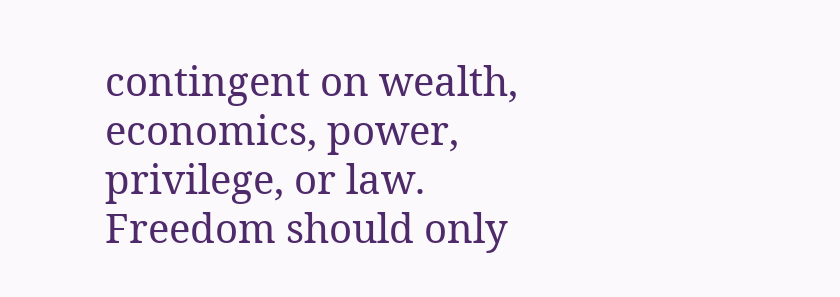contingent on wealth, economics, power, privilege, or law. Freedom should only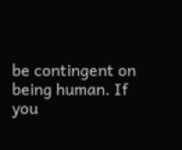be contingent on being human. If you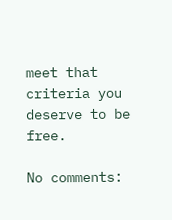meet that criteria you deserve to be free.

No comments: